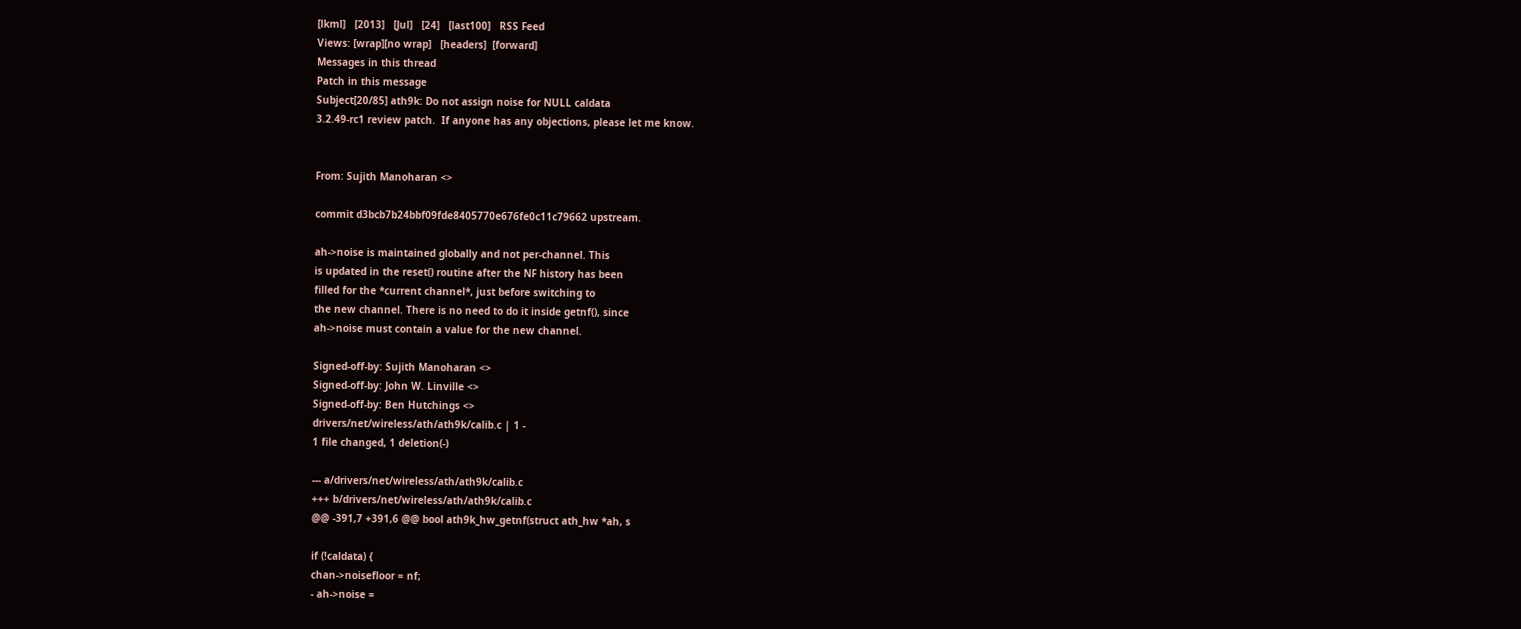[lkml]   [2013]   [Jul]   [24]   [last100]   RSS Feed
Views: [wrap][no wrap]   [headers]  [forward]
Messages in this thread
Patch in this message
Subject[20/85] ath9k: Do not assign noise for NULL caldata
3.2.49-rc1 review patch.  If anyone has any objections, please let me know.


From: Sujith Manoharan <>

commit d3bcb7b24bbf09fde8405770e676fe0c11c79662 upstream.

ah->noise is maintained globally and not per-channel. This
is updated in the reset() routine after the NF history has been
filled for the *current channel*, just before switching to
the new channel. There is no need to do it inside getnf(), since
ah->noise must contain a value for the new channel.

Signed-off-by: Sujith Manoharan <>
Signed-off-by: John W. Linville <>
Signed-off-by: Ben Hutchings <>
drivers/net/wireless/ath/ath9k/calib.c | 1 -
1 file changed, 1 deletion(-)

--- a/drivers/net/wireless/ath/ath9k/calib.c
+++ b/drivers/net/wireless/ath/ath9k/calib.c
@@ -391,7 +391,6 @@ bool ath9k_hw_getnf(struct ath_hw *ah, s

if (!caldata) {
chan->noisefloor = nf;
- ah->noise =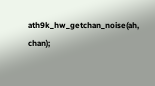ath9k_hw_getchan_noise(ah, chan);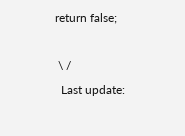return false;

 \ /
  Last update: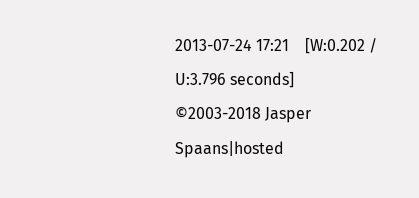2013-07-24 17:21    [W:0.202 / U:3.796 seconds]
©2003-2018 Jasper Spaans|hosted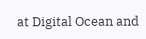at Digital Ocean and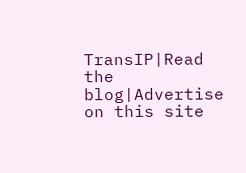TransIP|Read the blog|Advertise on this site